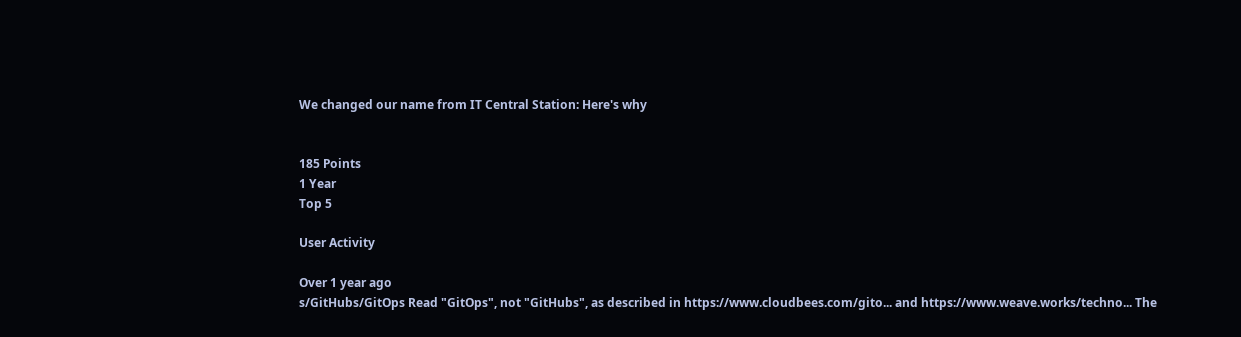We changed our name from IT Central Station: Here's why


185 Points
1 Year
Top 5

User Activity

Over 1 year ago
s/GitHubs/GitOps Read "GitOps", not "GitHubs", as described in https://www.cloudbees.com/gito... and https://www.weave.works/techno... The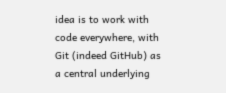idea is to work with code everywhere, with Git (indeed GitHub) as a central underlying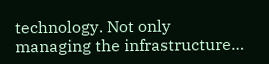technology. Not only managing the infrastructure…